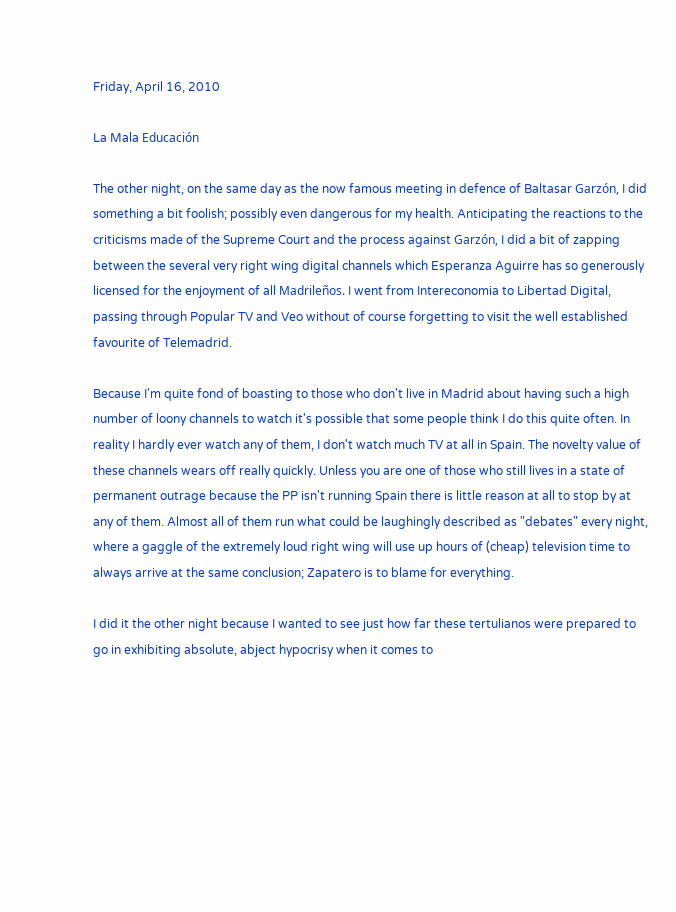Friday, April 16, 2010

La Mala Educación

The other night, on the same day as the now famous meeting in defence of Baltasar Garzón, I did something a bit foolish; possibly even dangerous for my health. Anticipating the reactions to the criticisms made of the Supreme Court and the process against Garzón, I did a bit of zapping between the several very right wing digital channels which Esperanza Aguirre has so generously licensed for the enjoyment of all Madrileños. I went from Intereconomia to Libertad Digital, passing through Popular TV and Veo without of course forgetting to visit the well established favourite of Telemadrid.

Because I'm quite fond of boasting to those who don't live in Madrid about having such a high number of loony channels to watch it's possible that some people think I do this quite often. In reality I hardly ever watch any of them, I don't watch much TV at all in Spain. The novelty value of these channels wears off really quickly. Unless you are one of those who still lives in a state of permanent outrage because the PP isn't running Spain there is little reason at all to stop by at any of them. Almost all of them run what could be laughingly described as "debates" every night, where a gaggle of the extremely loud right wing will use up hours of (cheap) television time to always arrive at the same conclusion; Zapatero is to blame for everything.

I did it the other night because I wanted to see just how far these tertulianos were prepared to go in exhibiting absolute, abject hypocrisy when it comes to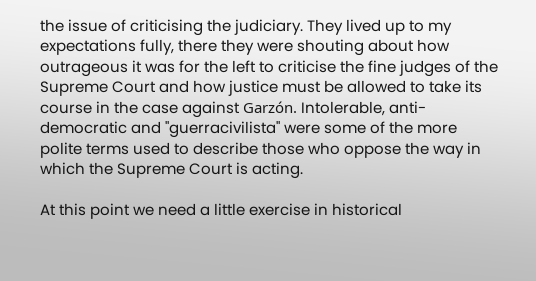the issue of criticising the judiciary. They lived up to my expectations fully, there they were shouting about how outrageous it was for the left to criticise the fine judges of the Supreme Court and how justice must be allowed to take its course in the case against Garzón. Intolerable, anti-democratic and "guerracivilista" were some of the more polite terms used to describe those who oppose the way in which the Supreme Court is acting.

At this point we need a little exercise in historical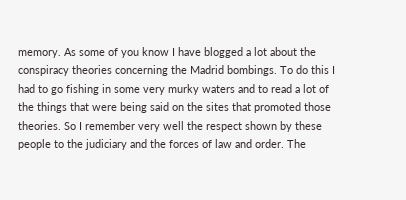memory. As some of you know I have blogged a lot about the conspiracy theories concerning the Madrid bombings. To do this I had to go fishing in some very murky waters and to read a lot of the things that were being said on the sites that promoted those theories. So I remember very well the respect shown by these people to the judiciary and the forces of law and order. The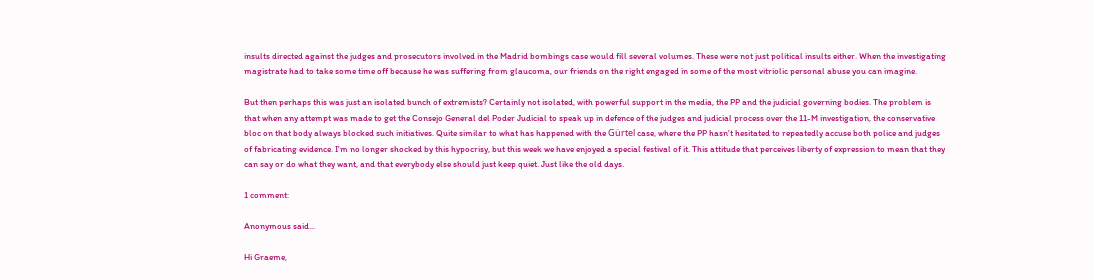insults directed against the judges and prosecutors involved in the Madrid bombings case would fill several volumes. These were not just political insults either. When the investigating magistrate had to take some time off because he was suffering from glaucoma, our friends on the right engaged in some of the most vitriolic personal abuse you can imagine.

But then perhaps this was just an isolated bunch of extremists? Certainly not isolated, with powerful support in the media, the PP and the judicial governing bodies. The problem is that when any attempt was made to get the Consejo General del Poder Judicial to speak up in defence of the judges and judicial process over the 11-M investigation, the conservative bloc on that body always blocked such initiatives. Quite similar to what has happened with the Gürtel case, where the PP hasn't hesitated to repeatedly accuse both police and judges of fabricating evidence. I'm no longer shocked by this hypocrisy, but this week we have enjoyed a special festival of it. This attitude that perceives liberty of expression to mean that they can say or do what they want, and that everybody else should just keep quiet. Just like the old days.

1 comment:

Anonymous said...

Hi Graeme,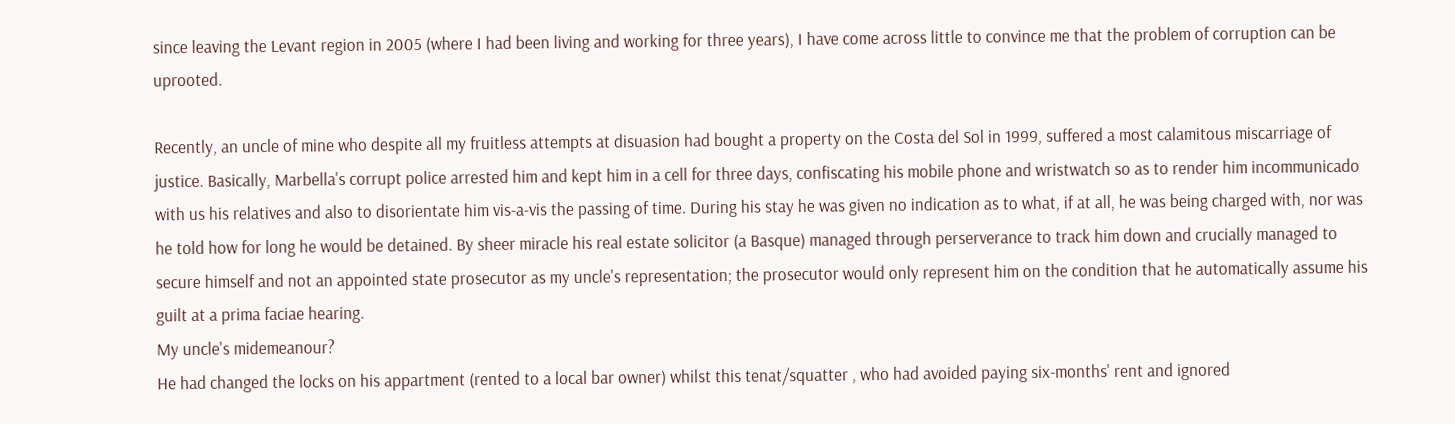since leaving the Levant region in 2005 (where I had been living and working for three years), I have come across little to convince me that the problem of corruption can be uprooted.

Recently, an uncle of mine who despite all my fruitless attempts at disuasion had bought a property on the Costa del Sol in 1999, suffered a most calamitous miscarriage of justice. Basically, Marbella's corrupt police arrested him and kept him in a cell for three days, confiscating his mobile phone and wristwatch so as to render him incommunicado with us his relatives and also to disorientate him vis-a-vis the passing of time. During his stay he was given no indication as to what, if at all, he was being charged with, nor was he told how for long he would be detained. By sheer miracle his real estate solicitor (a Basque) managed through perserverance to track him down and crucially managed to secure himself and not an appointed state prosecutor as my uncle's representation; the prosecutor would only represent him on the condition that he automatically assume his guilt at a prima faciae hearing.
My uncle's midemeanour?
He had changed the locks on his appartment (rented to a local bar owner) whilst this tenat/squatter , who had avoided paying six-months' rent and ignored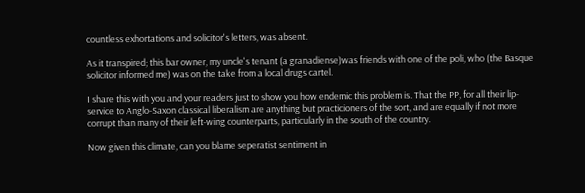countless exhortations and solicitor's letters, was absent.

As it transpired; this bar owner, my uncle's tenant (a granadiense)was friends with one of the poli, who (the Basque solicitor informed me) was on the take from a local drugs cartel.

I share this with you and your readers just to show you how endemic this problem is. That the PP, for all their lip-service to Anglo-Saxon classical liberalism are anything but practicioners of the sort, and are equally if not more corrupt than many of their left-wing counterparts, particularly in the south of the country.

Now given this climate, can you blame seperatist sentiment in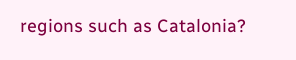regions such as Catalonia?